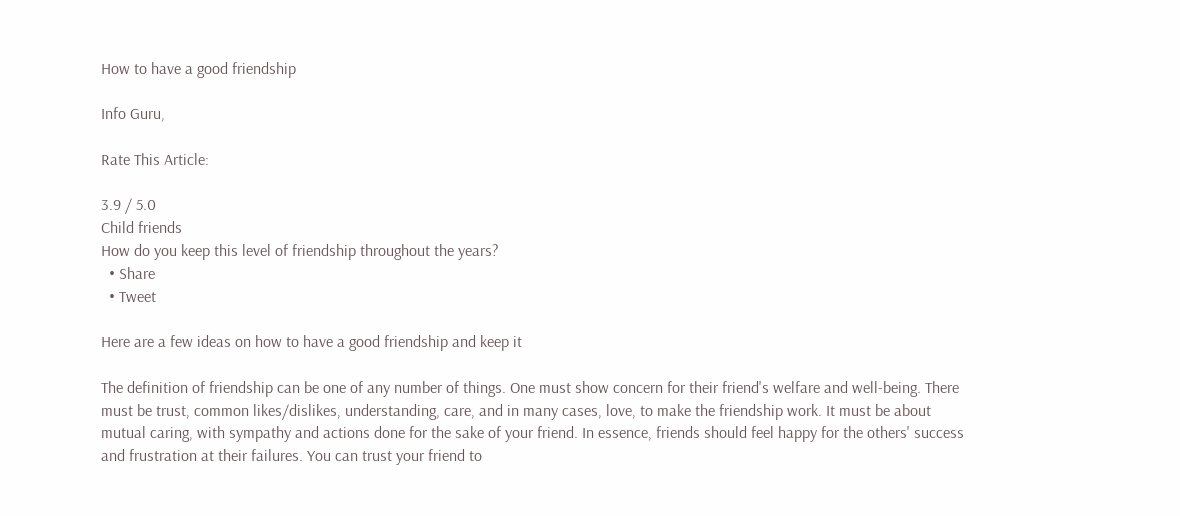How to have a good friendship

Info Guru,

Rate This Article:

3.9 / 5.0
Child friends
How do you keep this level of friendship throughout the years?
  • Share
  • Tweet

Here are a few ideas on how to have a good friendship and keep it

The definition of friendship can be one of any number of things. One must show concern for their friend's welfare and well-being. There must be trust, common likes/dislikes, understanding, care, and in many cases, love, to make the friendship work. It must be about mutual caring, with sympathy and actions done for the sake of your friend. In essence, friends should feel happy for the others' success and frustration at their failures. You can trust your friend to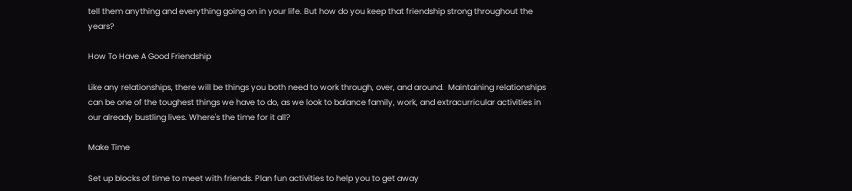tell them anything and everything going on in your life. But how do you keep that friendship strong throughout the years?

How To Have A Good Friendship

Like any relationships, there will be things you both need to work through, over, and around.  Maintaining relationships can be one of the toughest things we have to do, as we look to balance family, work, and extracurricular activities in our already bustling lives. Where's the time for it all?

Make Time

Set up blocks of time to meet with friends. Plan fun activities to help you to get away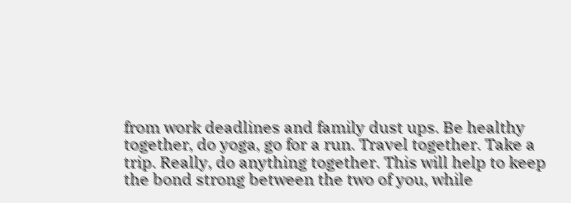from work deadlines and family dust ups. Be healthy together, do yoga, go for a run. Travel together. Take a trip. Really, do anything together. This will help to keep the bond strong between the two of you, while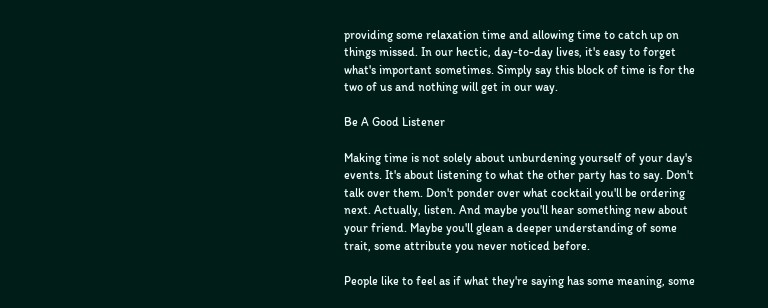providing some relaxation time and allowing time to catch up on things missed. In our hectic, day-to-day lives, it's easy to forget what's important sometimes. Simply say this block of time is for the two of us and nothing will get in our way.

Be A Good Listener

Making time is not solely about unburdening yourself of your day's events. It's about listening to what the other party has to say. Don't talk over them. Don't ponder over what cocktail you'll be ordering next. Actually, listen. And maybe you'll hear something new about your friend. Maybe you'll glean a deeper understanding of some trait, some attribute you never noticed before.

People like to feel as if what they're saying has some meaning, some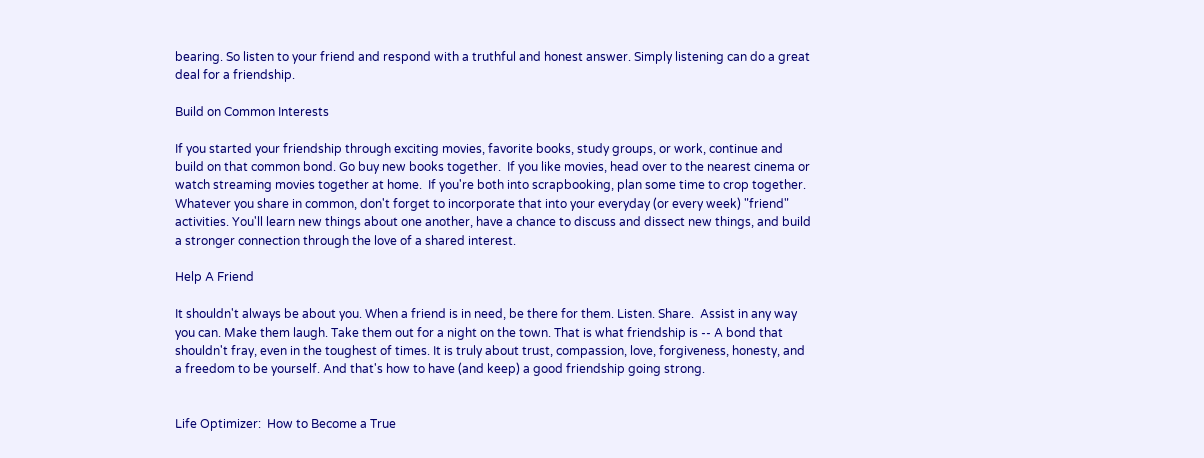bearing. So listen to your friend and respond with a truthful and honest answer. Simply listening can do a great deal for a friendship.

Build on Common Interests

If you started your friendship through exciting movies, favorite books, study groups, or work, continue and build on that common bond. Go buy new books together.  If you like movies, head over to the nearest cinema or watch streaming movies together at home.  If you're both into scrapbooking, plan some time to crop together. Whatever you share in common, don't forget to incorporate that into your everyday (or every week) "friend" activities. You'll learn new things about one another, have a chance to discuss and dissect new things, and build a stronger connection through the love of a shared interest.

Help A Friend

It shouldn't always be about you. When a friend is in need, be there for them. Listen. Share.  Assist in any way you can. Make them laugh. Take them out for a night on the town. That is what friendship is -- A bond that shouldn't fray, even in the toughest of times. It is truly about trust, compassion, love, forgiveness, honesty, and a freedom to be yourself. And that's how to have (and keep) a good friendship going strong.


Life Optimizer:  How to Become a True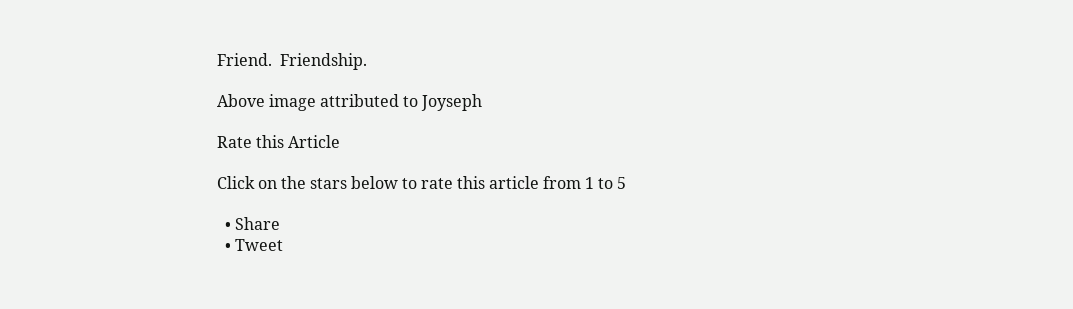Friend.  Friendship.

Above image attributed to Joyseph

Rate this Article

Click on the stars below to rate this article from 1 to 5

  • Share
  • Tweet